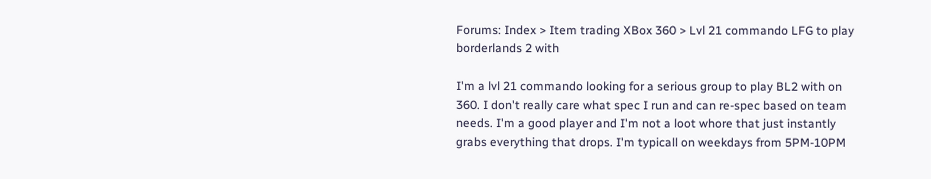Forums: Index > Item trading XBox 360 > Lvl 21 commando LFG to play borderlands 2 with

I'm a lvl 21 commando looking for a serious group to play BL2 with on 360. I don't really care what spec I run and can re-spec based on team needs. I'm a good player and I'm not a loot whore that just instantly grabs everything that drops. I'm typicall on weekdays from 5PM-10PM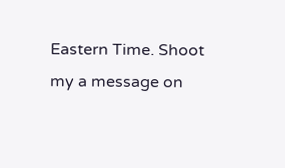Eastern Time. Shoot my a message on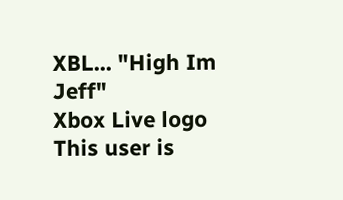XBL... "High Im Jeff"
Xbox Live logo This user is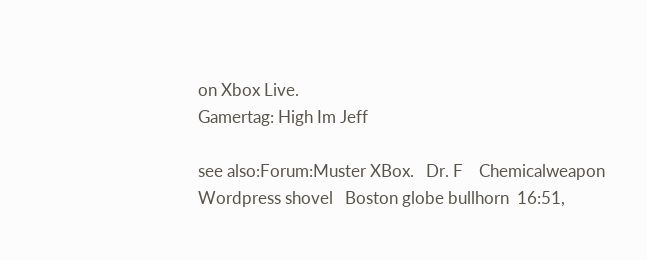on Xbox Live.
Gamertag: High Im Jeff

see also:Forum:Muster XBox.   Dr. F    Chemicalweapon   Wordpress shovel   Boston globe bullhorn  16:51,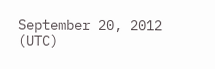September 20, 2012 (UTC)